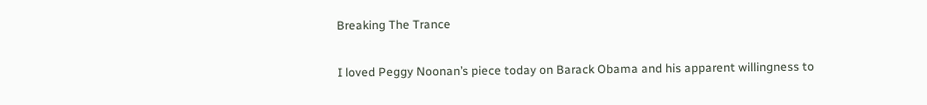Breaking The Trance

I loved Peggy Noonan’s piece today on Barack Obama and his apparent willingness to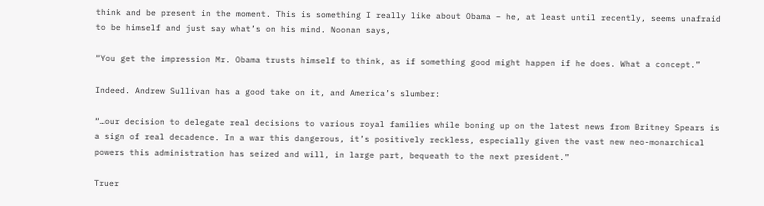think and be present in the moment. This is something I really like about Obama – he, at least until recently, seems unafraid to be himself and just say what’s on his mind. Noonan says,

“You get the impression Mr. Obama trusts himself to think, as if something good might happen if he does. What a concept.”

Indeed. Andrew Sullivan has a good take on it, and America’s slumber:

“…our decision to delegate real decisions to various royal families while boning up on the latest news from Britney Spears is a sign of real decadence. In a war this dangerous, it’s positively reckless, especially given the vast new neo-monarchical powers this administration has seized and will, in large part, bequeath to the next president.”

Truer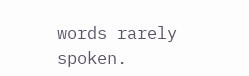words rarely spoken.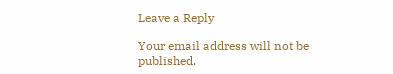Leave a Reply

Your email address will not be published.